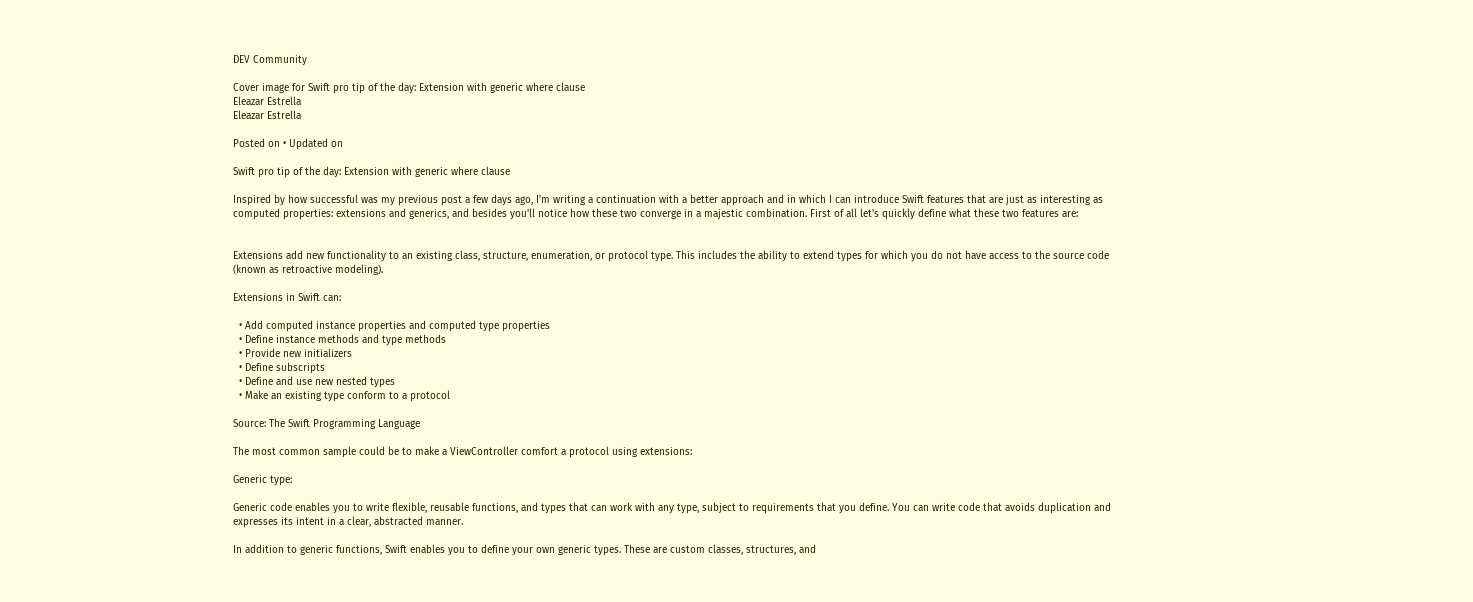DEV Community

Cover image for Swift pro tip of the day: Extension with generic where clause
Eleazar Estrella
Eleazar Estrella

Posted on • Updated on

Swift pro tip of the day: Extension with generic where clause

Inspired by how successful was my previous post a few days ago, I'm writing a continuation with a better approach and in which I can introduce Swift features that are just as interesting as computed properties: extensions and generics, and besides you'll notice how these two converge in a majestic combination. First of all let's quickly define what these two features are:


Extensions add new functionality to an existing class, structure, enumeration, or protocol type. This includes the ability to extend types for which you do not have access to the source code (known as retroactive modeling).

Extensions in Swift can:

  • Add computed instance properties and computed type properties
  • Define instance methods and type methods
  • Provide new initializers
  • Define subscripts
  • Define and use new nested types
  • Make an existing type conform to a protocol

Source: The Swift Programming Language

The most common sample could be to make a ViewController comfort a protocol using extensions:

Generic type:

Generic code enables you to write flexible, reusable functions, and types that can work with any type, subject to requirements that you define. You can write code that avoids duplication and expresses its intent in a clear, abstracted manner.

In addition to generic functions, Swift enables you to define your own generic types. These are custom classes, structures, and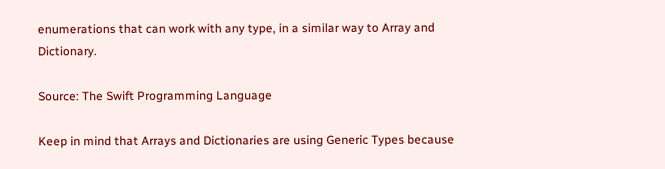enumerations that can work with any type, in a similar way to Array and Dictionary.

Source: The Swift Programming Language

Keep in mind that Arrays and Dictionaries are using Generic Types because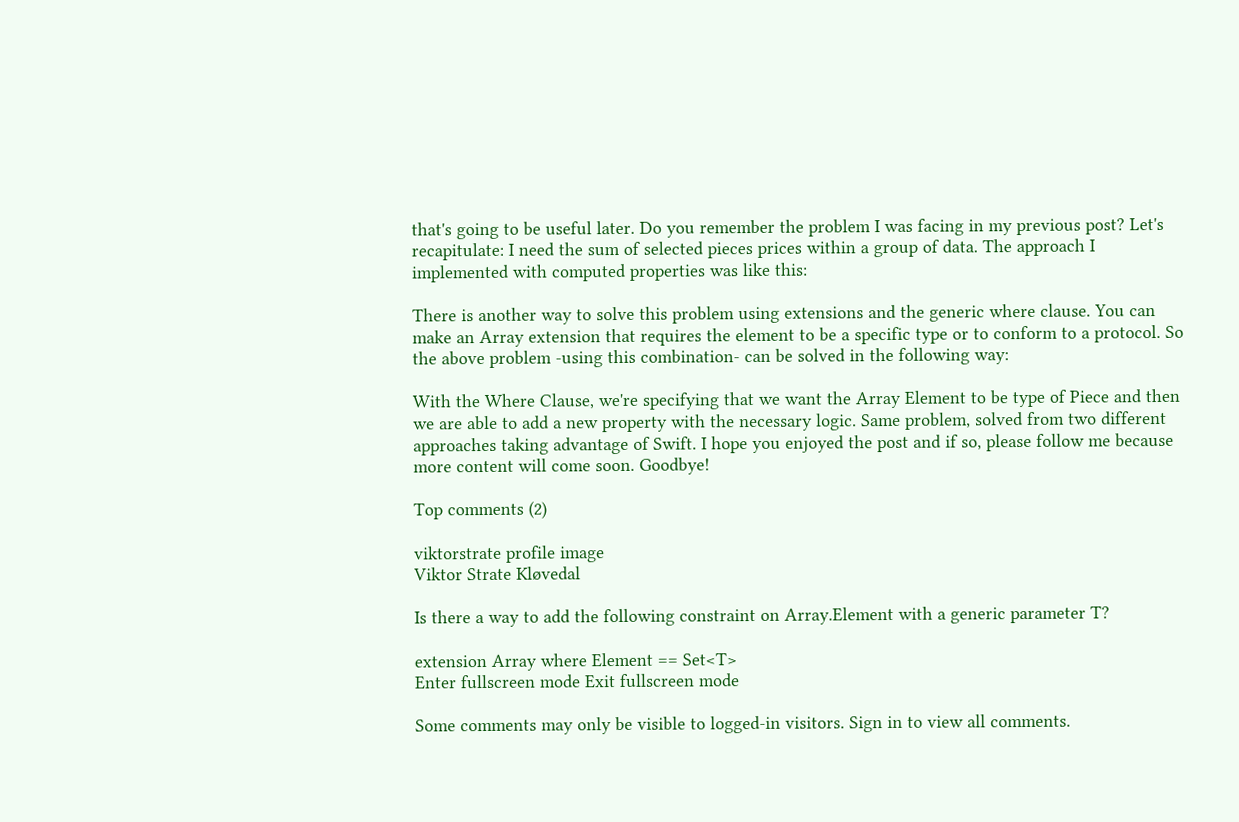that's going to be useful later. Do you remember the problem I was facing in my previous post? Let's recapitulate: I need the sum of selected pieces prices within a group of data. The approach I implemented with computed properties was like this:

There is another way to solve this problem using extensions and the generic where clause. You can make an Array extension that requires the element to be a specific type or to conform to a protocol. So the above problem -using this combination- can be solved in the following way:

With the Where Clause, we're specifying that we want the Array Element to be type of Piece and then we are able to add a new property with the necessary logic. Same problem, solved from two different approaches taking advantage of Swift. I hope you enjoyed the post and if so, please follow me because more content will come soon. Goodbye!

Top comments (2)

viktorstrate profile image
Viktor Strate Kløvedal

Is there a way to add the following constraint on Array.Element with a generic parameter T?

extension Array where Element == Set<T>
Enter fullscreen mode Exit fullscreen mode

Some comments may only be visible to logged-in visitors. Sign in to view all comments.